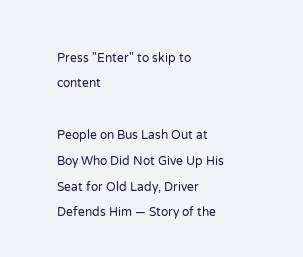Press "Enter" to skip to content

People on Bus Lash Out at Boy Who Did Not Give Up His Seat for Old Lady, Driver Defends Him — Story of the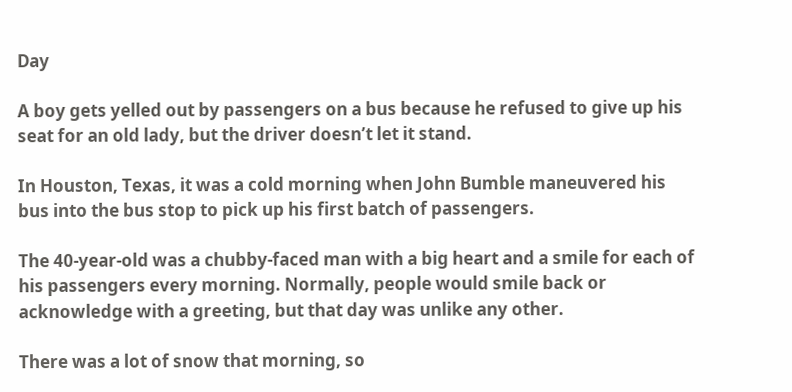Day

A boy gets yelled out by passengers on a bus because he refused to give up his seat for an old lady, but the driver doesn’t let it stand.

In Houston, Texas, it was a cold morning when John Bumble maneuvered his bus into the bus stop to pick up his first batch of passengers.

The 40-year-old was a chubby-faced man with a big heart and a smile for each of his passengers every morning. Normally, people would smile back or acknowledge with a greeting, but that day was unlike any other.

There was a lot of snow that morning, so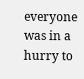everyone was in a hurry to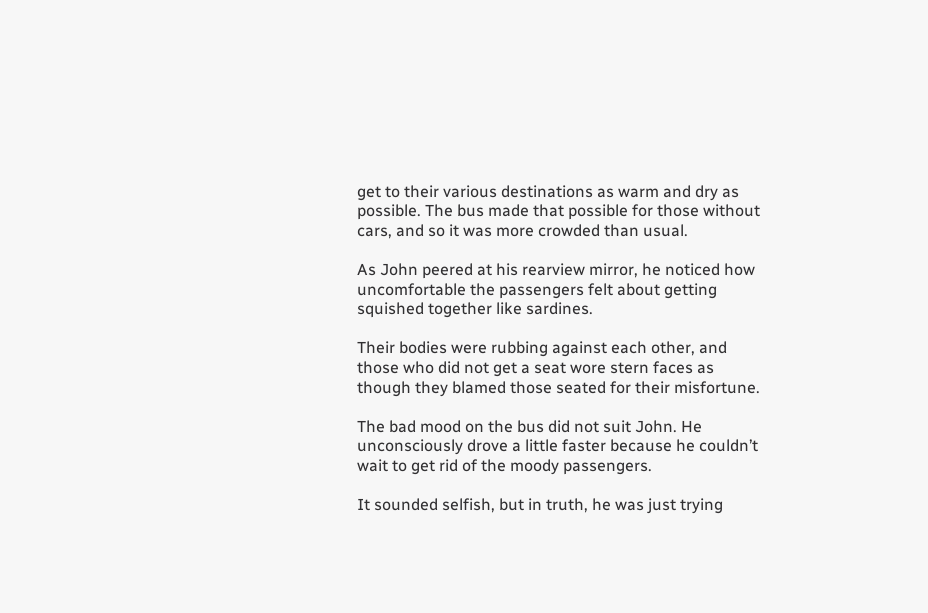get to their various destinations as warm and dry as possible. The bus made that possible for those without cars, and so it was more crowded than usual.

As John peered at his rearview mirror, he noticed how uncomfortable the passengers felt about getting squished together like sardines.

Their bodies were rubbing against each other, and those who did not get a seat wore stern faces as though they blamed those seated for their misfortune.

The bad mood on the bus did not suit John. He unconsciously drove a little faster because he couldn’t wait to get rid of the moody passengers.

It sounded selfish, but in truth, he was just trying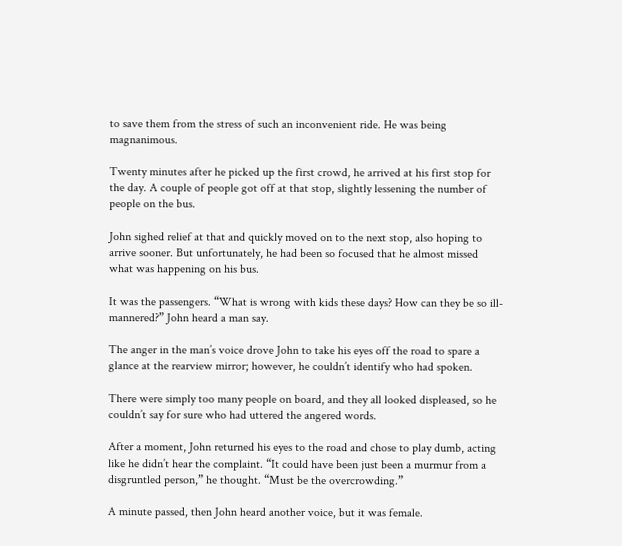to save them from the stress of such an inconvenient ride. He was being magnanimous.

Twenty minutes after he picked up the first crowd, he arrived at his first stop for the day. A couple of people got off at that stop, slightly lessening the number of people on the bus.

John sighed relief at that and quickly moved on to the next stop, also hoping to arrive sooner. But unfortunately, he had been so focused that he almost missed what was happening on his bus.

It was the passengers. “What is wrong with kids these days? How can they be so ill-mannered?” John heard a man say.

The anger in the man’s voice drove John to take his eyes off the road to spare a glance at the rearview mirror; however, he couldn’t identify who had spoken.

There were simply too many people on board, and they all looked displeased, so he couldn’t say for sure who had uttered the angered words.

After a moment, John returned his eyes to the road and chose to play dumb, acting like he didn’t hear the complaint. “It could have been just been a murmur from a disgruntled person,” he thought. “Must be the overcrowding.”

A minute passed, then John heard another voice, but it was female.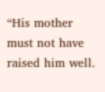“His mother must not have raised him well.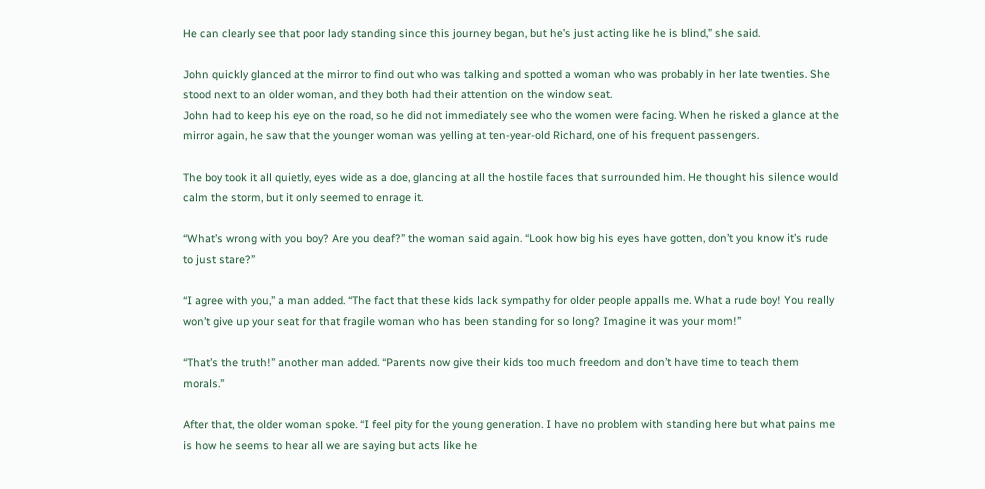He can clearly see that poor lady standing since this journey began, but he’s just acting like he is blind,” she said.

John quickly glanced at the mirror to find out who was talking and spotted a woman who was probably in her late twenties. She stood next to an older woman, and they both had their attention on the window seat.
John had to keep his eye on the road, so he did not immediately see who the women were facing. When he risked a glance at the mirror again, he saw that the younger woman was yelling at ten-year-old Richard, one of his frequent passengers.

The boy took it all quietly, eyes wide as a doe, glancing at all the hostile faces that surrounded him. He thought his silence would calm the storm, but it only seemed to enrage it.

“What’s wrong with you boy? Are you deaf?” the woman said again. “Look how big his eyes have gotten, don’t you know it’s rude to just stare?”

“I agree with you,” a man added. “The fact that these kids lack sympathy for older people appalls me. What a rude boy! You really won’t give up your seat for that fragile woman who has been standing for so long? Imagine it was your mom!”

“That’s the truth!” another man added. “Parents now give their kids too much freedom and don’t have time to teach them morals.”

After that, the older woman spoke. “I feel pity for the young generation. I have no problem with standing here but what pains me is how he seems to hear all we are saying but acts like he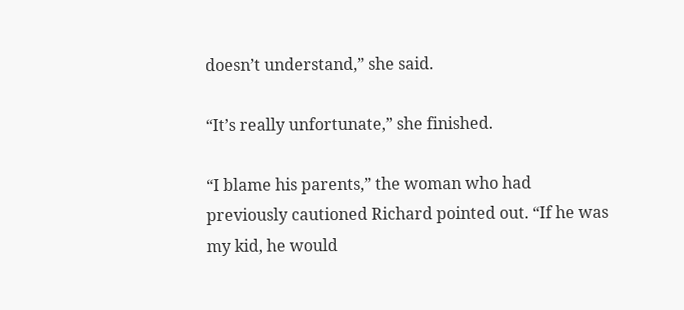doesn’t understand,” she said.

“It’s really unfortunate,” she finished.

“I blame his parents,” the woman who had previously cautioned Richard pointed out. “If he was my kid, he would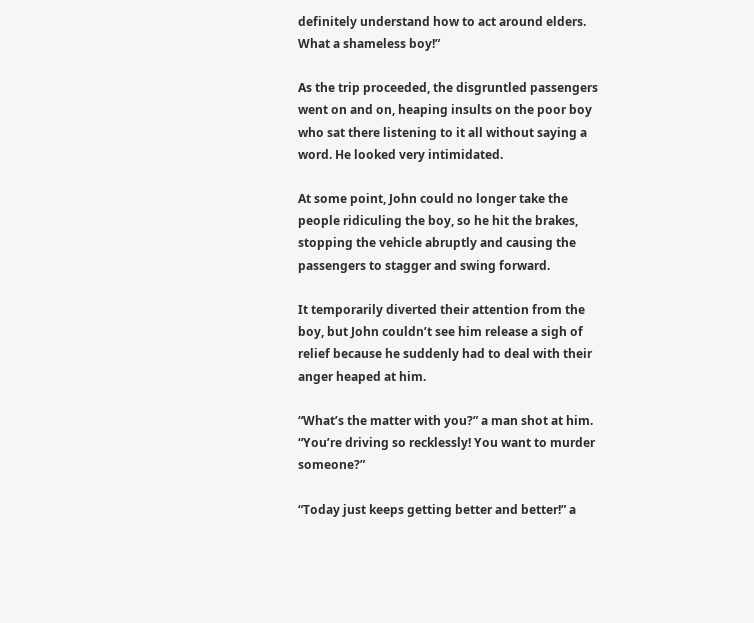definitely understand how to act around elders. What a shameless boy!”

As the trip proceeded, the disgruntled passengers went on and on, heaping insults on the poor boy who sat there listening to it all without saying a word. He looked very intimidated.

At some point, John could no longer take the people ridiculing the boy, so he hit the brakes, stopping the vehicle abruptly and causing the passengers to stagger and swing forward.

It temporarily diverted their attention from the boy, but John couldn’t see him release a sigh of relief because he suddenly had to deal with their anger heaped at him.

“What’s the matter with you?” a man shot at him. “You’re driving so recklessly! You want to murder someone?”

“Today just keeps getting better and better!” a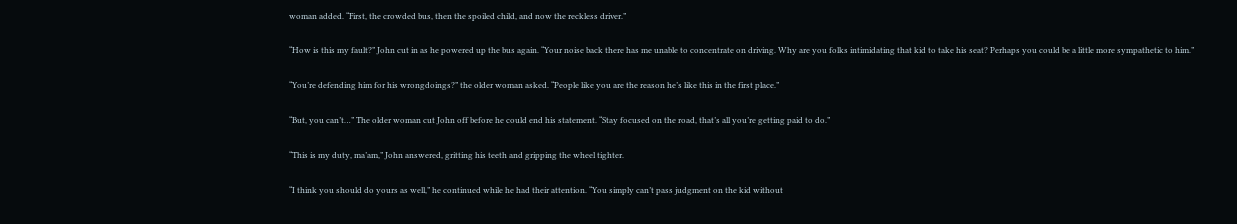woman added. “First, the crowded bus, then the spoiled child, and now the reckless driver.”

“How is this my fault?” John cut in as he powered up the bus again. “Your noise back there has me unable to concentrate on driving. Why are you folks intimidating that kid to take his seat? Perhaps you could be a little more sympathetic to him.”

“You’re defending him for his wrongdoings?” the older woman asked. “People like you are the reason he’s like this in the first place.”

“But, you can’t…” The older woman cut John off before he could end his statement. “Stay focused on the road, that’s all you’re getting paid to do.”

“This is my duty, ma’am,” John answered, gritting his teeth and gripping the wheel tighter.

“I think you should do yours as well,” he continued while he had their attention. “You simply can’t pass judgment on the kid without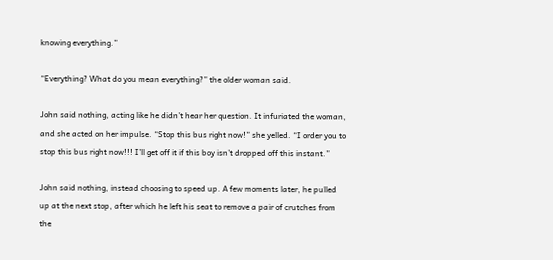knowing everything.”

“Everything? What do you mean everything?” the older woman said.

John said nothing, acting like he didn’t hear her question. It infuriated the woman, and she acted on her impulse. “Stop this bus right now!” she yelled. “I order you to stop this bus right now!!! I’ll get off it if this boy isn’t dropped off this instant.”

John said nothing, instead choosing to speed up. A few moments later, he pulled up at the next stop, after which he left his seat to remove a pair of crutches from the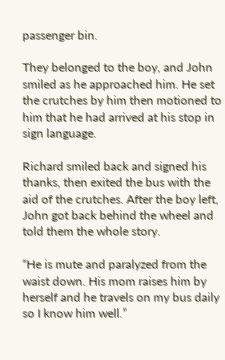passenger bin.

They belonged to the boy, and John smiled as he approached him. He set the crutches by him then motioned to him that he had arrived at his stop in sign language.

Richard smiled back and signed his thanks, then exited the bus with the aid of the crutches. After the boy left, John got back behind the wheel and told them the whole story.

“He is mute and paralyzed from the waist down. His mom raises him by herself and he travels on my bus daily so I know him well.”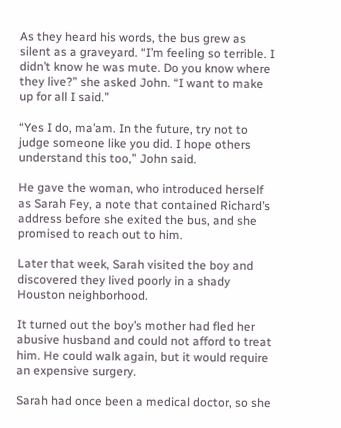As they heard his words, the bus grew as silent as a graveyard. “I’m feeling so terrible. I didn’t know he was mute. Do you know where they live?” she asked John. “I want to make up for all I said.”

“Yes I do, ma’am. In the future, try not to judge someone like you did. I hope others understand this too,” John said.

He gave the woman, who introduced herself as Sarah Fey, a note that contained Richard’s address before she exited the bus, and she promised to reach out to him.

Later that week, Sarah visited the boy and discovered they lived poorly in a shady Houston neighborhood.

It turned out the boy’s mother had fled her abusive husband and could not afford to treat him. He could walk again, but it would require an expensive surgery.

Sarah had once been a medical doctor, so she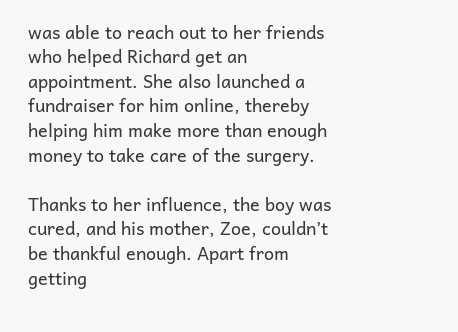was able to reach out to her friends who helped Richard get an appointment. She also launched a fundraiser for him online, thereby helping him make more than enough money to take care of the surgery.

Thanks to her influence, the boy was cured, and his mother, Zoe, couldn’t be thankful enough. Apart from getting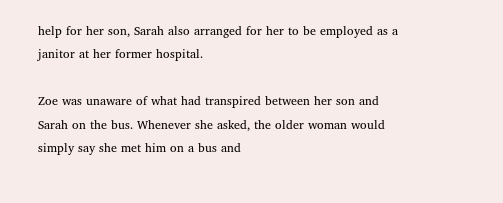help for her son, Sarah also arranged for her to be employed as a janitor at her former hospital.

Zoe was unaware of what had transpired between her son and Sarah on the bus. Whenever she asked, the older woman would simply say she met him on a bus and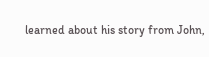learned about his story from John,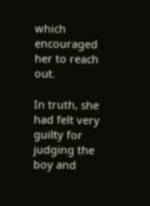which encouraged her to reach out.

In truth, she had felt very guilty for judging the boy and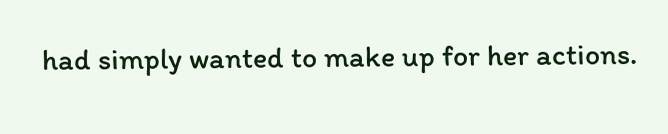had simply wanted to make up for her actions.